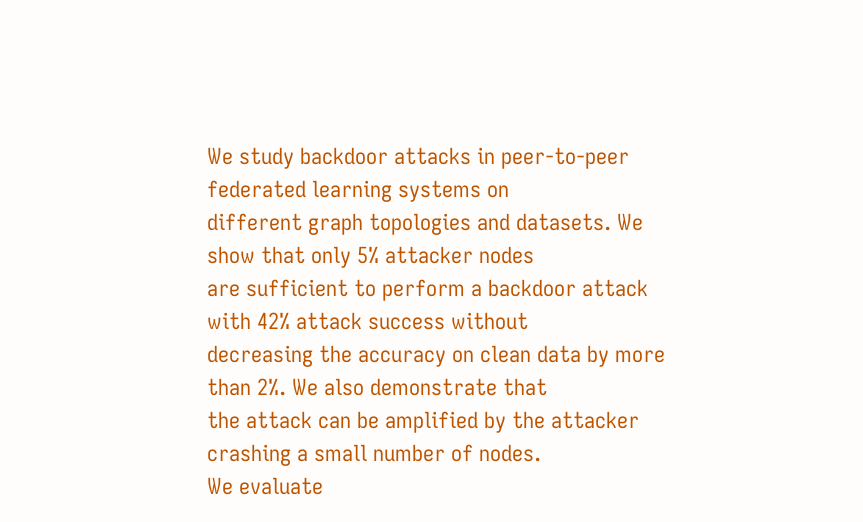We study backdoor attacks in peer-to-peer federated learning systems on
different graph topologies and datasets. We show that only 5% attacker nodes
are sufficient to perform a backdoor attack with 42% attack success without
decreasing the accuracy on clean data by more than 2%. We also demonstrate that
the attack can be amplified by the attacker crashing a small number of nodes.
We evaluate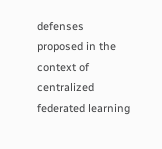defenses proposed in the context of centralized federated learning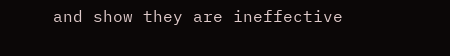and show they are ineffective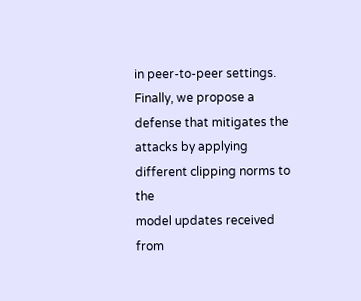in peer-to-peer settings. Finally, we propose a
defense that mitigates the attacks by applying different clipping norms to the
model updates received from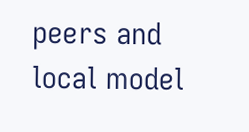peers and local model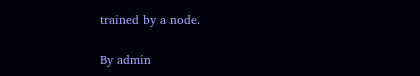trained by a node.

By admin